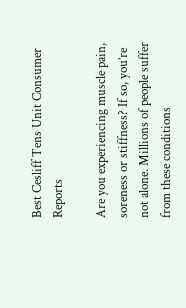Best Cesliff Tens Unit Consumer Reports

Are you experiencing muscle pain, soreness or stiffness? If so, you’re not alone. Millions of people suffer from these conditions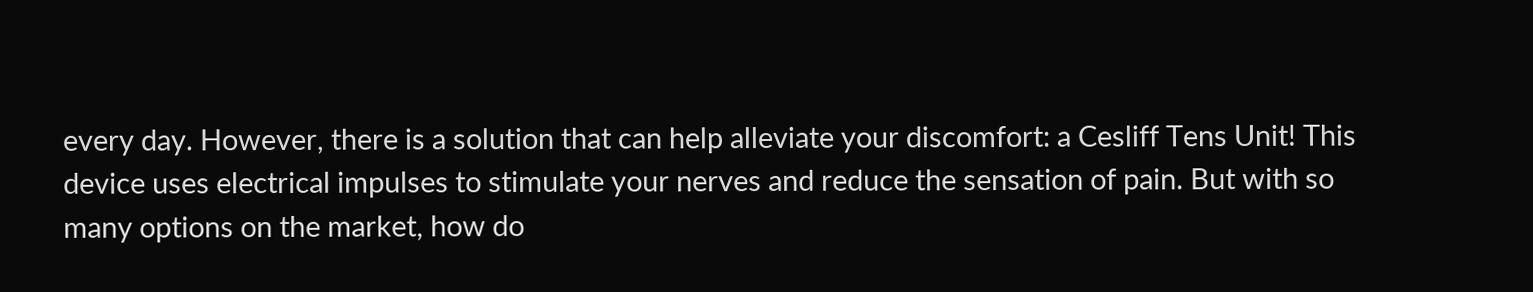every day. However, there is a solution that can help alleviate your discomfort: a Cesliff Tens Unit! This device uses electrical impulses to stimulate your nerves and reduce the sensation of pain. But with so many options on the market, how do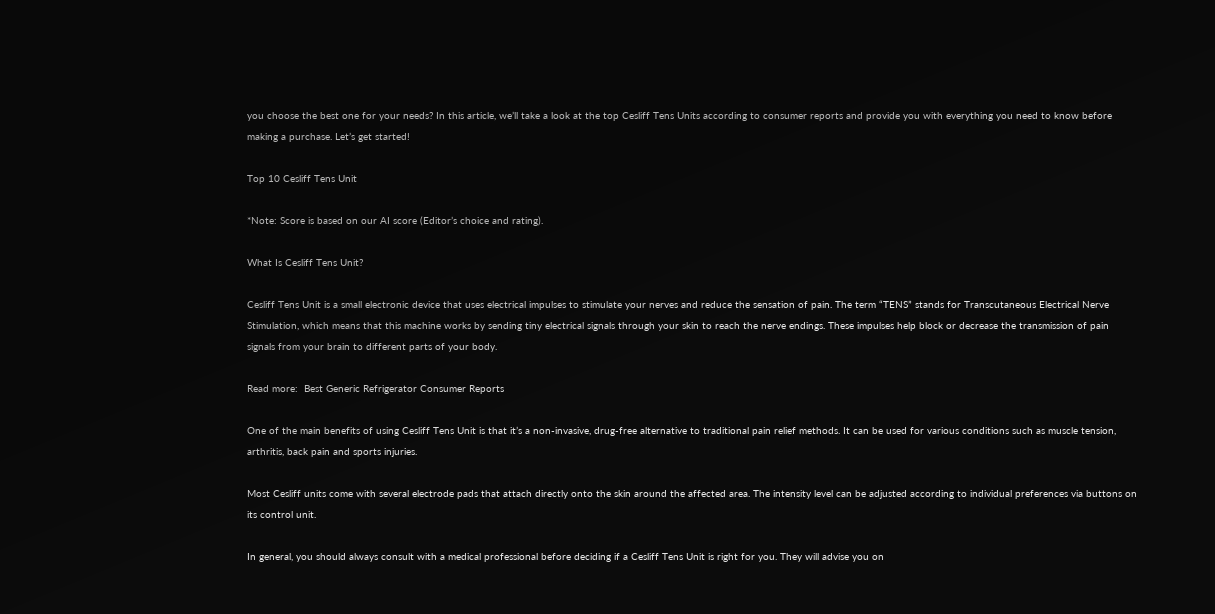you choose the best one for your needs? In this article, we’ll take a look at the top Cesliff Tens Units according to consumer reports and provide you with everything you need to know before making a purchase. Let’s get started!

Top 10 Cesliff Tens Unit

*Note: Score is based on our AI score (Editor’s choice and rating).

What Is Cesliff Tens Unit?

Cesliff Tens Unit is a small electronic device that uses electrical impulses to stimulate your nerves and reduce the sensation of pain. The term “TENS” stands for Transcutaneous Electrical Nerve Stimulation, which means that this machine works by sending tiny electrical signals through your skin to reach the nerve endings. These impulses help block or decrease the transmission of pain signals from your brain to different parts of your body.

Read more:  Best Generic Refrigerator Consumer Reports

One of the main benefits of using Cesliff Tens Unit is that it’s a non-invasive, drug-free alternative to traditional pain relief methods. It can be used for various conditions such as muscle tension, arthritis, back pain and sports injuries.

Most Cesliff units come with several electrode pads that attach directly onto the skin around the affected area. The intensity level can be adjusted according to individual preferences via buttons on its control unit.

In general, you should always consult with a medical professional before deciding if a Cesliff Tens Unit is right for you. They will advise you on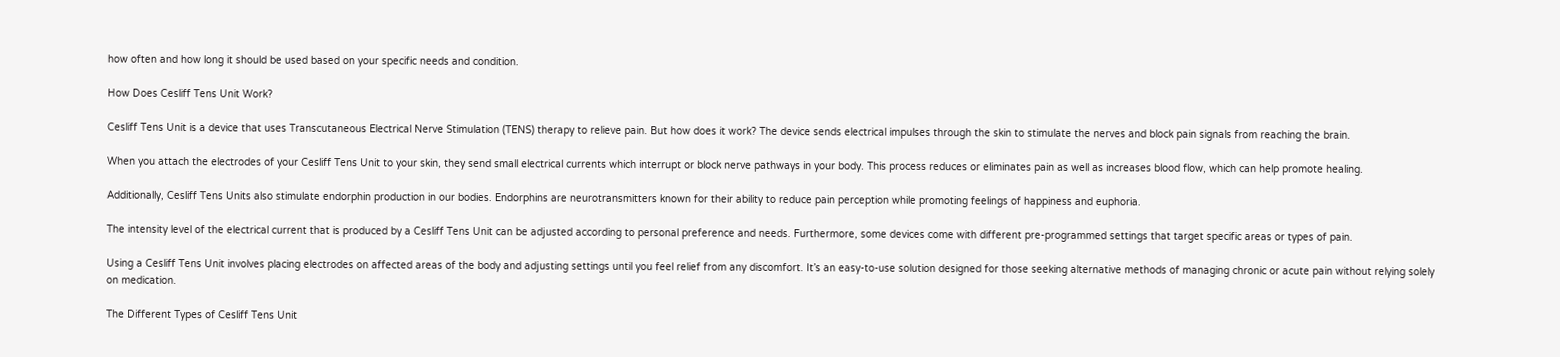how often and how long it should be used based on your specific needs and condition.

How Does Cesliff Tens Unit Work?

Cesliff Tens Unit is a device that uses Transcutaneous Electrical Nerve Stimulation (TENS) therapy to relieve pain. But how does it work? The device sends electrical impulses through the skin to stimulate the nerves and block pain signals from reaching the brain.

When you attach the electrodes of your Cesliff Tens Unit to your skin, they send small electrical currents which interrupt or block nerve pathways in your body. This process reduces or eliminates pain as well as increases blood flow, which can help promote healing.

Additionally, Cesliff Tens Units also stimulate endorphin production in our bodies. Endorphins are neurotransmitters known for their ability to reduce pain perception while promoting feelings of happiness and euphoria.

The intensity level of the electrical current that is produced by a Cesliff Tens Unit can be adjusted according to personal preference and needs. Furthermore, some devices come with different pre-programmed settings that target specific areas or types of pain.

Using a Cesliff Tens Unit involves placing electrodes on affected areas of the body and adjusting settings until you feel relief from any discomfort. It’s an easy-to-use solution designed for those seeking alternative methods of managing chronic or acute pain without relying solely on medication.

The Different Types of Cesliff Tens Unit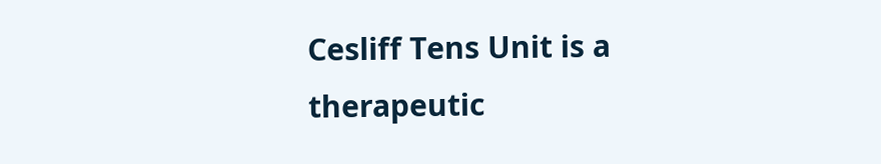Cesliff Tens Unit is a therapeutic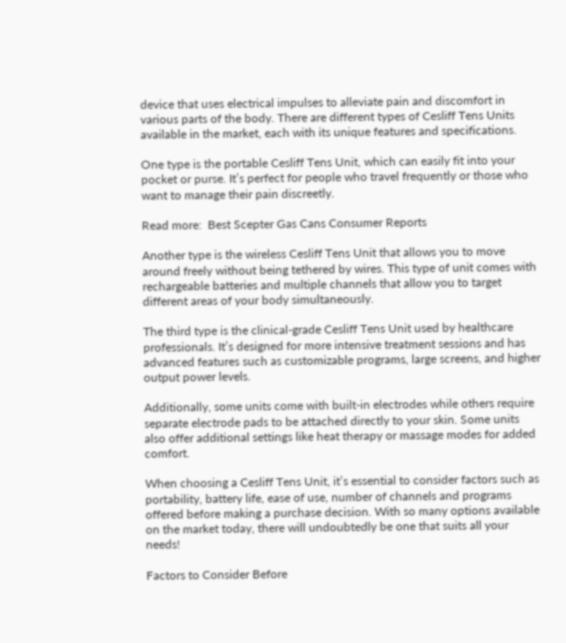device that uses electrical impulses to alleviate pain and discomfort in various parts of the body. There are different types of Cesliff Tens Units available in the market, each with its unique features and specifications.

One type is the portable Cesliff Tens Unit, which can easily fit into your pocket or purse. It’s perfect for people who travel frequently or those who want to manage their pain discreetly.

Read more:  Best Scepter Gas Cans Consumer Reports

Another type is the wireless Cesliff Tens Unit that allows you to move around freely without being tethered by wires. This type of unit comes with rechargeable batteries and multiple channels that allow you to target different areas of your body simultaneously.

The third type is the clinical-grade Cesliff Tens Unit used by healthcare professionals. It’s designed for more intensive treatment sessions and has advanced features such as customizable programs, large screens, and higher output power levels.

Additionally, some units come with built-in electrodes while others require separate electrode pads to be attached directly to your skin. Some units also offer additional settings like heat therapy or massage modes for added comfort.

When choosing a Cesliff Tens Unit, it’s essential to consider factors such as portability, battery life, ease of use, number of channels and programs offered before making a purchase decision. With so many options available on the market today, there will undoubtedly be one that suits all your needs!

Factors to Consider Before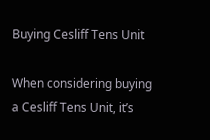Buying Cesliff Tens Unit

When considering buying a Cesliff Tens Unit, it’s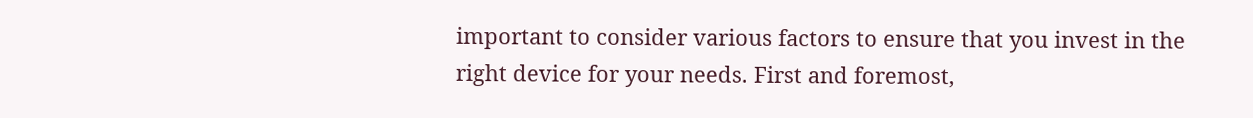important to consider various factors to ensure that you invest in the right device for your needs. First and foremost,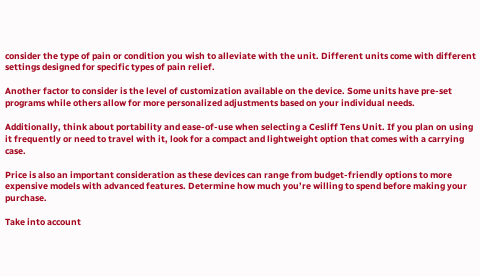consider the type of pain or condition you wish to alleviate with the unit. Different units come with different settings designed for specific types of pain relief.

Another factor to consider is the level of customization available on the device. Some units have pre-set programs while others allow for more personalized adjustments based on your individual needs.

Additionally, think about portability and ease-of-use when selecting a Cesliff Tens Unit. If you plan on using it frequently or need to travel with it, look for a compact and lightweight option that comes with a carrying case.

Price is also an important consideration as these devices can range from budget-friendly options to more expensive models with advanced features. Determine how much you’re willing to spend before making your purchase.

Take into account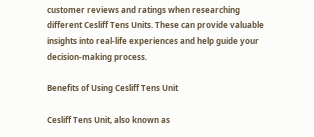customer reviews and ratings when researching different Cesliff Tens Units. These can provide valuable insights into real-life experiences and help guide your decision-making process.

Benefits of Using Cesliff Tens Unit

Cesliff Tens Unit, also known as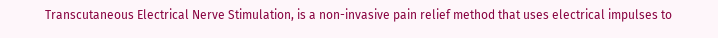Transcutaneous Electrical Nerve Stimulation, is a non-invasive pain relief method that uses electrical impulses to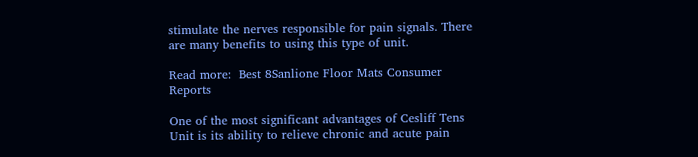stimulate the nerves responsible for pain signals. There are many benefits to using this type of unit.

Read more:  Best 8Sanlione Floor Mats Consumer Reports

One of the most significant advantages of Cesliff Tens Unit is its ability to relieve chronic and acute pain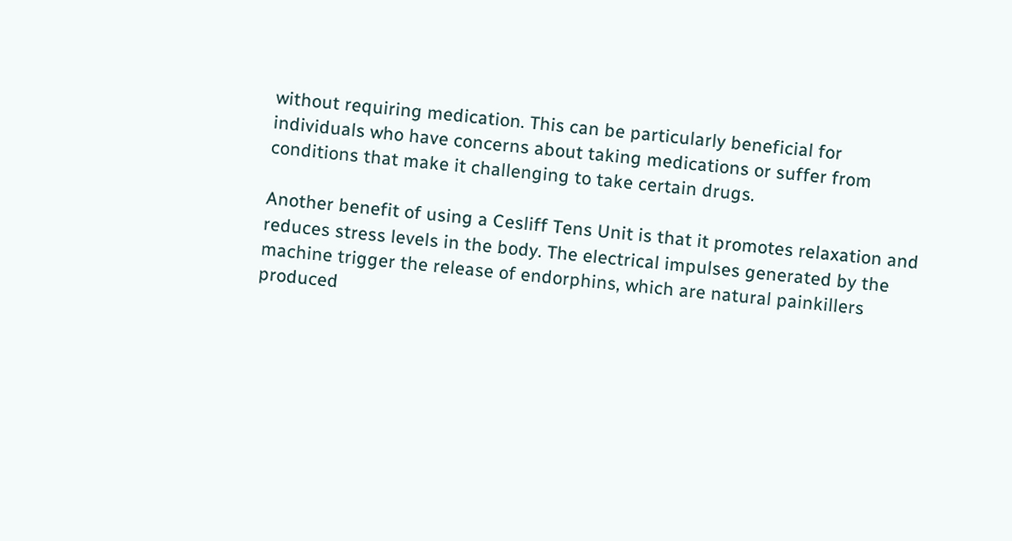without requiring medication. This can be particularly beneficial for individuals who have concerns about taking medications or suffer from conditions that make it challenging to take certain drugs.

Another benefit of using a Cesliff Tens Unit is that it promotes relaxation and reduces stress levels in the body. The electrical impulses generated by the machine trigger the release of endorphins, which are natural painkillers produced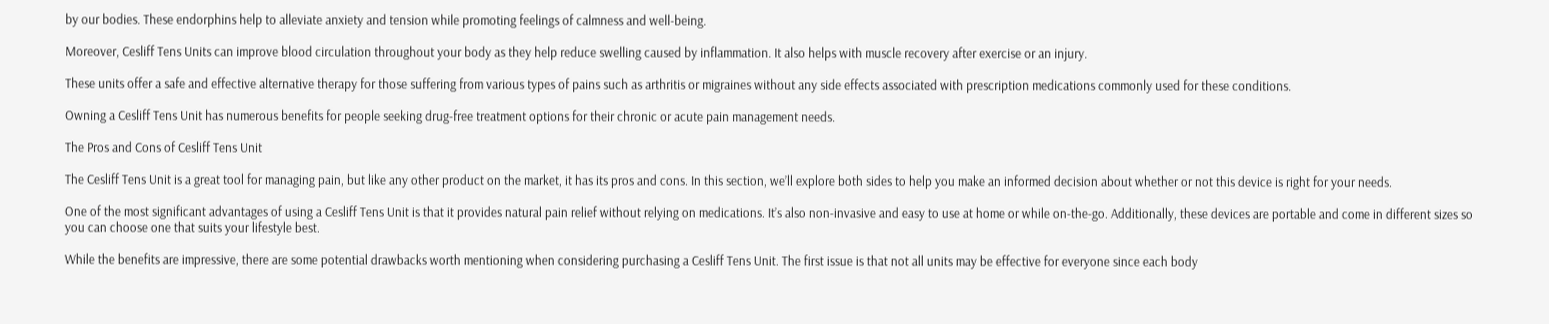by our bodies. These endorphins help to alleviate anxiety and tension while promoting feelings of calmness and well-being.

Moreover, Cesliff Tens Units can improve blood circulation throughout your body as they help reduce swelling caused by inflammation. It also helps with muscle recovery after exercise or an injury.

These units offer a safe and effective alternative therapy for those suffering from various types of pains such as arthritis or migraines without any side effects associated with prescription medications commonly used for these conditions.

Owning a Cesliff Tens Unit has numerous benefits for people seeking drug-free treatment options for their chronic or acute pain management needs.

The Pros and Cons of Cesliff Tens Unit

The Cesliff Tens Unit is a great tool for managing pain, but like any other product on the market, it has its pros and cons. In this section, we’ll explore both sides to help you make an informed decision about whether or not this device is right for your needs.

One of the most significant advantages of using a Cesliff Tens Unit is that it provides natural pain relief without relying on medications. It’s also non-invasive and easy to use at home or while on-the-go. Additionally, these devices are portable and come in different sizes so you can choose one that suits your lifestyle best.

While the benefits are impressive, there are some potential drawbacks worth mentioning when considering purchasing a Cesliff Tens Unit. The first issue is that not all units may be effective for everyone since each body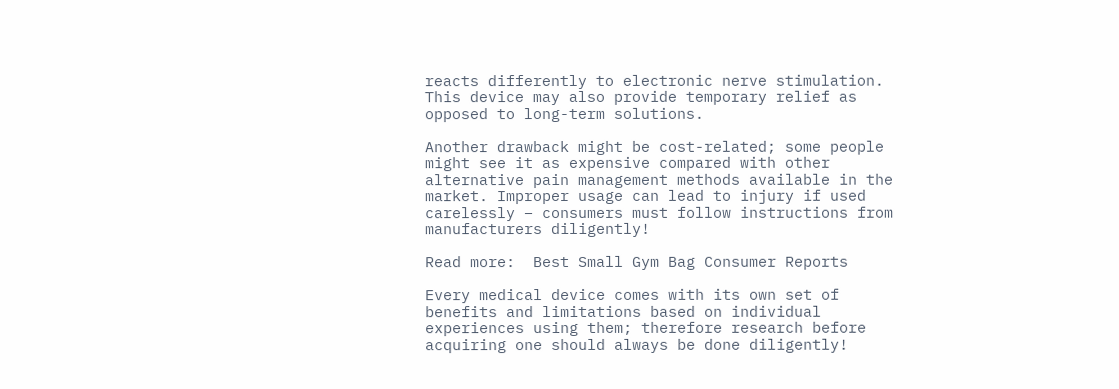reacts differently to electronic nerve stimulation. This device may also provide temporary relief as opposed to long-term solutions.

Another drawback might be cost-related; some people might see it as expensive compared with other alternative pain management methods available in the market. Improper usage can lead to injury if used carelessly – consumers must follow instructions from manufacturers diligently!

Read more:  Best Small Gym Bag Consumer Reports

Every medical device comes with its own set of benefits and limitations based on individual experiences using them; therefore research before acquiring one should always be done diligently!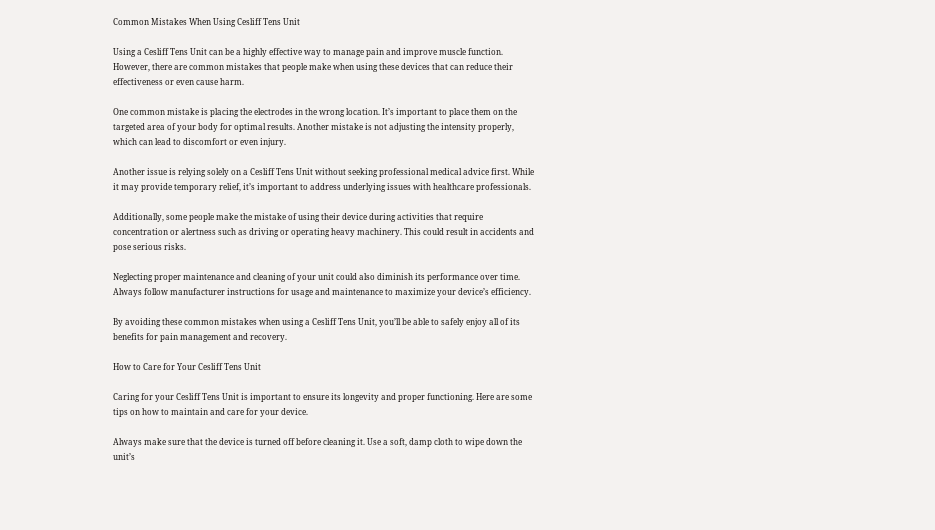Common Mistakes When Using Cesliff Tens Unit

Using a Cesliff Tens Unit can be a highly effective way to manage pain and improve muscle function. However, there are common mistakes that people make when using these devices that can reduce their effectiveness or even cause harm.

One common mistake is placing the electrodes in the wrong location. It’s important to place them on the targeted area of your body for optimal results. Another mistake is not adjusting the intensity properly, which can lead to discomfort or even injury.

Another issue is relying solely on a Cesliff Tens Unit without seeking professional medical advice first. While it may provide temporary relief, it’s important to address underlying issues with healthcare professionals.

Additionally, some people make the mistake of using their device during activities that require concentration or alertness such as driving or operating heavy machinery. This could result in accidents and pose serious risks.

Neglecting proper maintenance and cleaning of your unit could also diminish its performance over time. Always follow manufacturer instructions for usage and maintenance to maximize your device’s efficiency.

By avoiding these common mistakes when using a Cesliff Tens Unit, you’ll be able to safely enjoy all of its benefits for pain management and recovery.

How to Care for Your Cesliff Tens Unit

Caring for your Cesliff Tens Unit is important to ensure its longevity and proper functioning. Here are some tips on how to maintain and care for your device.

Always make sure that the device is turned off before cleaning it. Use a soft, damp cloth to wipe down the unit’s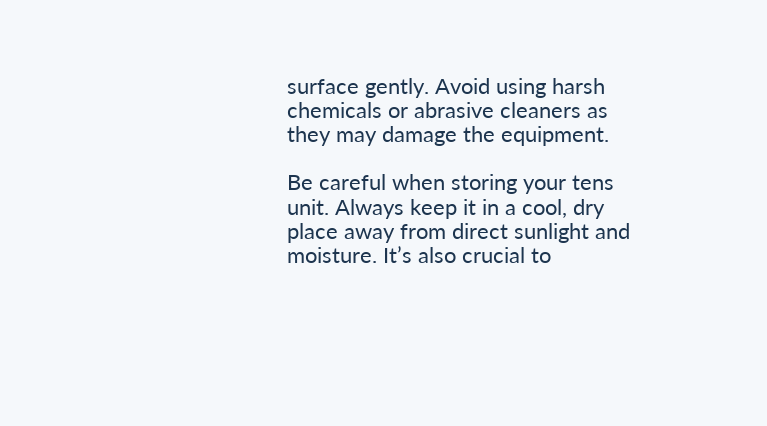surface gently. Avoid using harsh chemicals or abrasive cleaners as they may damage the equipment.

Be careful when storing your tens unit. Always keep it in a cool, dry place away from direct sunlight and moisture. It’s also crucial to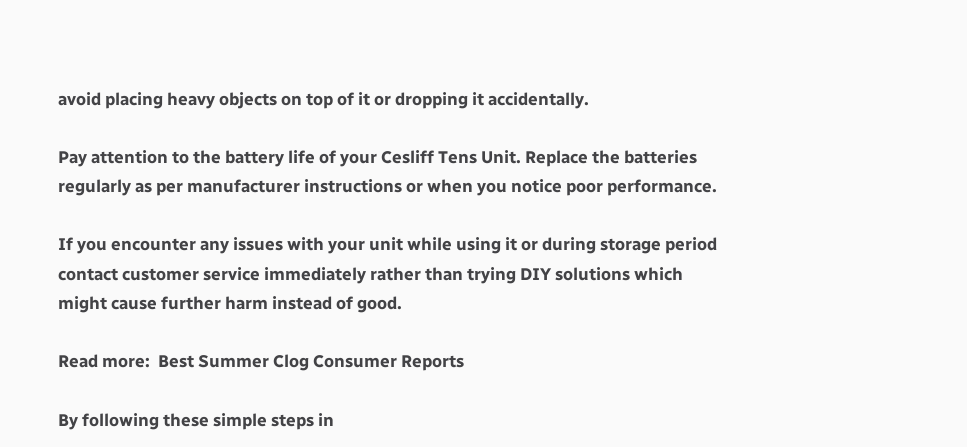avoid placing heavy objects on top of it or dropping it accidentally.

Pay attention to the battery life of your Cesliff Tens Unit. Replace the batteries regularly as per manufacturer instructions or when you notice poor performance.

If you encounter any issues with your unit while using it or during storage period contact customer service immediately rather than trying DIY solutions which might cause further harm instead of good.

Read more:  Best Summer Clog Consumer Reports

By following these simple steps in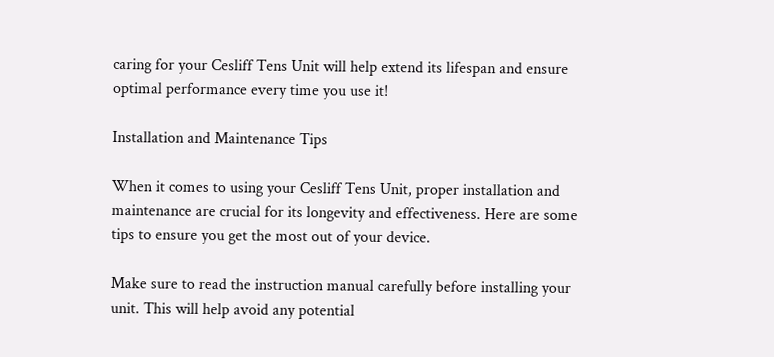caring for your Cesliff Tens Unit will help extend its lifespan and ensure optimal performance every time you use it!

Installation and Maintenance Tips

When it comes to using your Cesliff Tens Unit, proper installation and maintenance are crucial for its longevity and effectiveness. Here are some tips to ensure you get the most out of your device.

Make sure to read the instruction manual carefully before installing your unit. This will help avoid any potential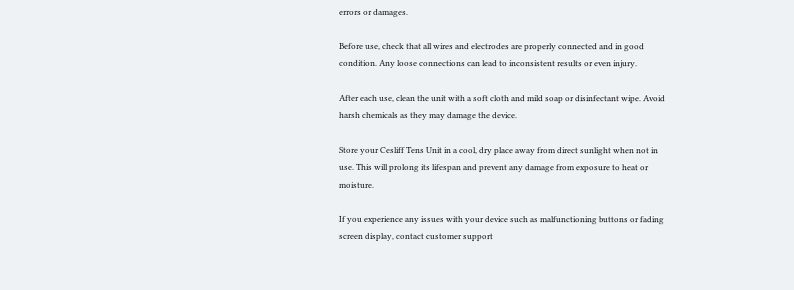errors or damages.

Before use, check that all wires and electrodes are properly connected and in good condition. Any loose connections can lead to inconsistent results or even injury.

After each use, clean the unit with a soft cloth and mild soap or disinfectant wipe. Avoid harsh chemicals as they may damage the device.

Store your Cesliff Tens Unit in a cool, dry place away from direct sunlight when not in use. This will prolong its lifespan and prevent any damage from exposure to heat or moisture.

If you experience any issues with your device such as malfunctioning buttons or fading screen display, contact customer support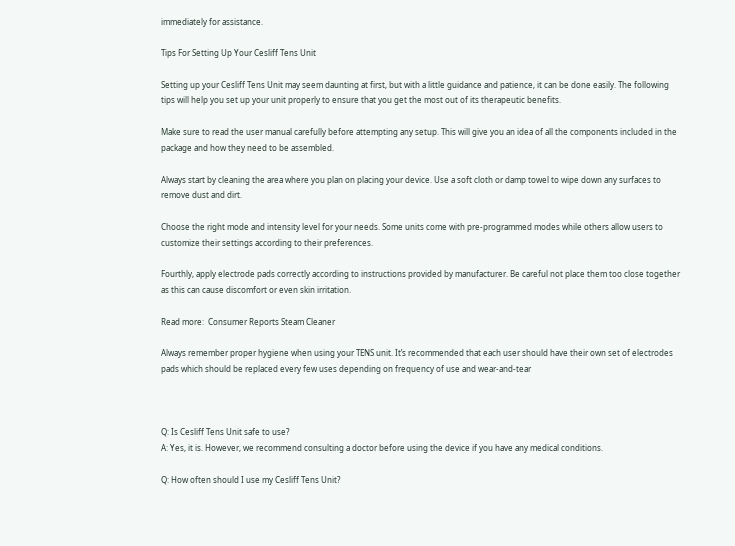immediately for assistance.

Tips For Setting Up Your Cesliff Tens Unit

Setting up your Cesliff Tens Unit may seem daunting at first, but with a little guidance and patience, it can be done easily. The following tips will help you set up your unit properly to ensure that you get the most out of its therapeutic benefits.

Make sure to read the user manual carefully before attempting any setup. This will give you an idea of all the components included in the package and how they need to be assembled.

Always start by cleaning the area where you plan on placing your device. Use a soft cloth or damp towel to wipe down any surfaces to remove dust and dirt.

Choose the right mode and intensity level for your needs. Some units come with pre-programmed modes while others allow users to customize their settings according to their preferences.

Fourthly, apply electrode pads correctly according to instructions provided by manufacturer. Be careful not place them too close together as this can cause discomfort or even skin irritation.

Read more:  Consumer Reports Steam Cleaner

Always remember proper hygiene when using your TENS unit. It’s recommended that each user should have their own set of electrodes pads which should be replaced every few uses depending on frequency of use and wear-and-tear



Q: Is Cesliff Tens Unit safe to use?
A: Yes, it is. However, we recommend consulting a doctor before using the device if you have any medical conditions.

Q: How often should I use my Cesliff Tens Unit?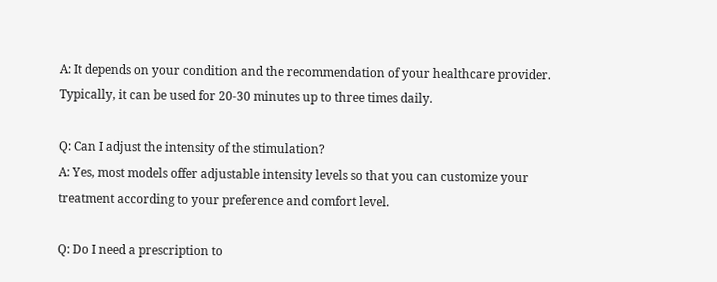A: It depends on your condition and the recommendation of your healthcare provider. Typically, it can be used for 20-30 minutes up to three times daily.

Q: Can I adjust the intensity of the stimulation?
A: Yes, most models offer adjustable intensity levels so that you can customize your treatment according to your preference and comfort level.

Q: Do I need a prescription to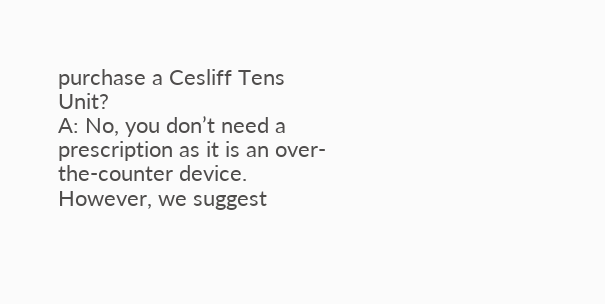purchase a Cesliff Tens Unit?
A: No, you don’t need a prescription as it is an over-the-counter device. However, we suggest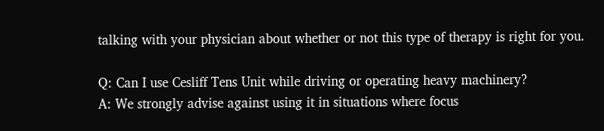talking with your physician about whether or not this type of therapy is right for you.

Q: Can I use Cesliff Tens Unit while driving or operating heavy machinery?
A: We strongly advise against using it in situations where focus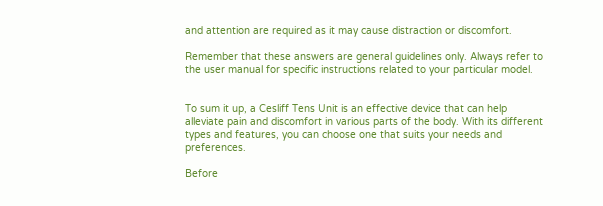and attention are required as it may cause distraction or discomfort.

Remember that these answers are general guidelines only. Always refer to the user manual for specific instructions related to your particular model.


To sum it up, a Cesliff Tens Unit is an effective device that can help alleviate pain and discomfort in various parts of the body. With its different types and features, you can choose one that suits your needs and preferences.

Before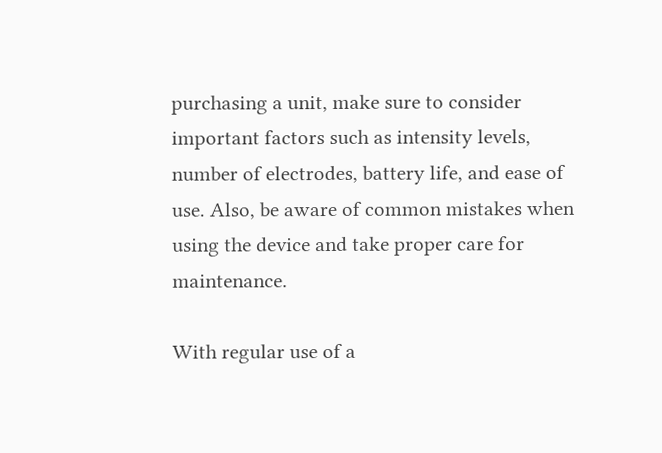purchasing a unit, make sure to consider important factors such as intensity levels, number of electrodes, battery life, and ease of use. Also, be aware of common mistakes when using the device and take proper care for maintenance.

With regular use of a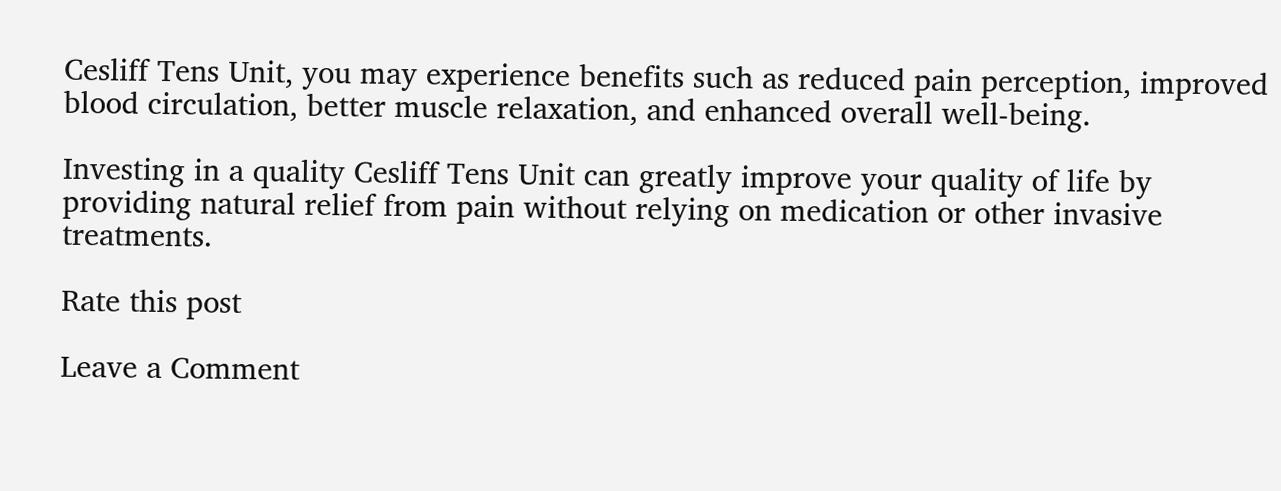Cesliff Tens Unit, you may experience benefits such as reduced pain perception, improved blood circulation, better muscle relaxation, and enhanced overall well-being.

Investing in a quality Cesliff Tens Unit can greatly improve your quality of life by providing natural relief from pain without relying on medication or other invasive treatments.

Rate this post

Leave a Comment